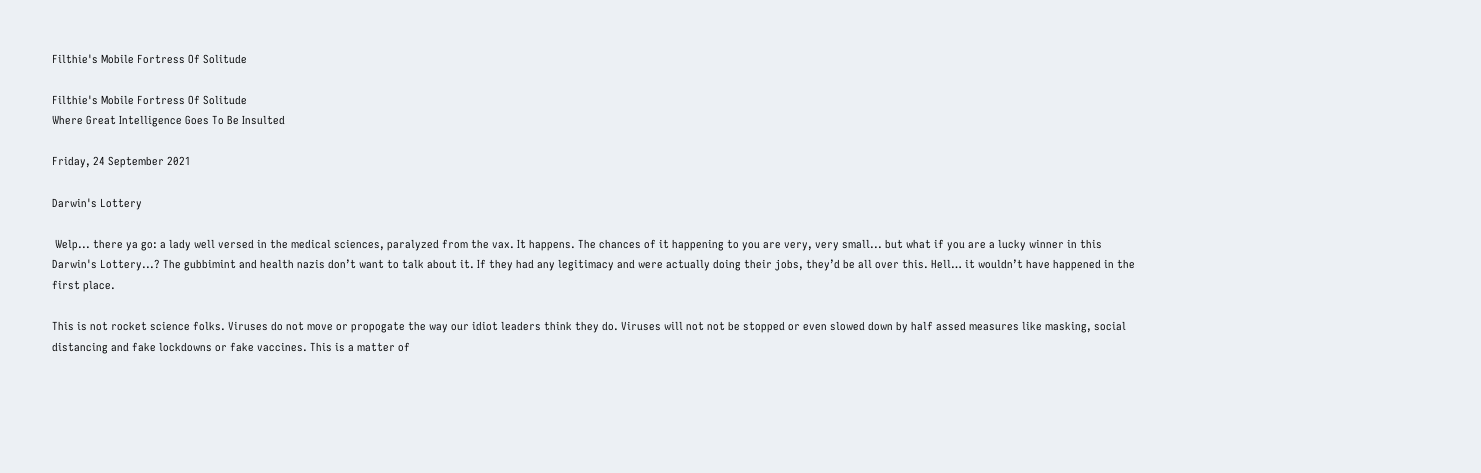Filthie's Mobile Fortress Of Solitude

Filthie's Mobile Fortress Of Solitude
Where Great Intelligence Goes To Be Insulted

Friday, 24 September 2021

Darwin's Lottery

 Welp... there ya go: a lady well versed in the medical sciences, paralyzed from the vax. It happens. The chances of it happening to you are very, very small... but what if you are a lucky winner in this Darwin's Lottery...? The gubbimint and health nazis don’t want to talk about it. If they had any legitimacy and were actually doing their jobs, they’d be all over this. Hell… it wouldn’t have happened in the first place.

This is not rocket science folks. Viruses do not move or propogate the way our idiot leaders think they do. Viruses will not not be stopped or even slowed down by half assed measures like masking, social distancing and fake lockdowns or fake vaccines. This is a matter of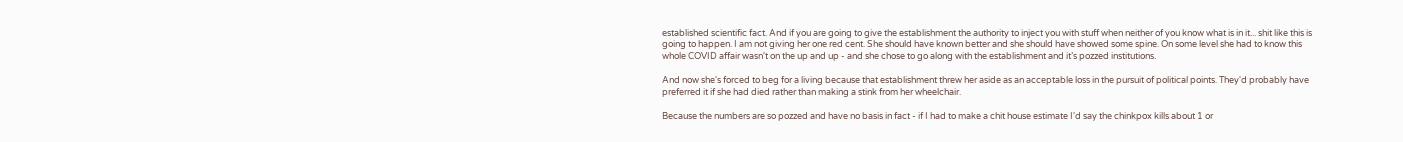established scientific fact. And if you are going to give the establishment the authority to inject you with stuff when neither of you know what is in it... shit like this is going to happen. I am not giving her one red cent. She should have known better and she should have showed some spine. On some level she had to know this whole COVID affair wasn't on the up and up - and she chose to go along with the establishment and it’s pozzed institutions.

And now she's forced to beg for a living because that establishment threw her aside as an acceptable loss in the pursuit of political points. They'd probably have preferred it if she had died rather than making a stink from her wheelchair.

Because the numbers are so pozzed and have no basis in fact - if I had to make a chit house estimate I'd say the chinkpox kills about 1 or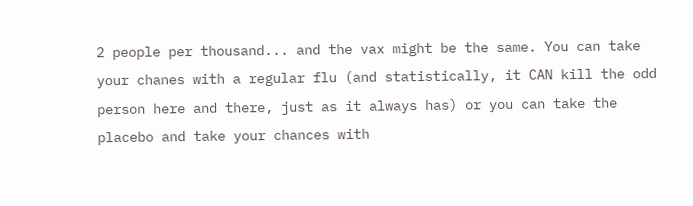2 people per thousand... and the vax might be the same. You can take your chanes with a regular flu (and statistically, it CAN kill the odd person here and there, just as it always has) or you can take the placebo and take your chances with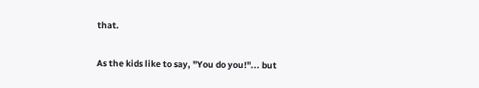that.

As the kids like to say, "You do you!"... but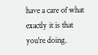have a care of what exactly it is that you're doing.